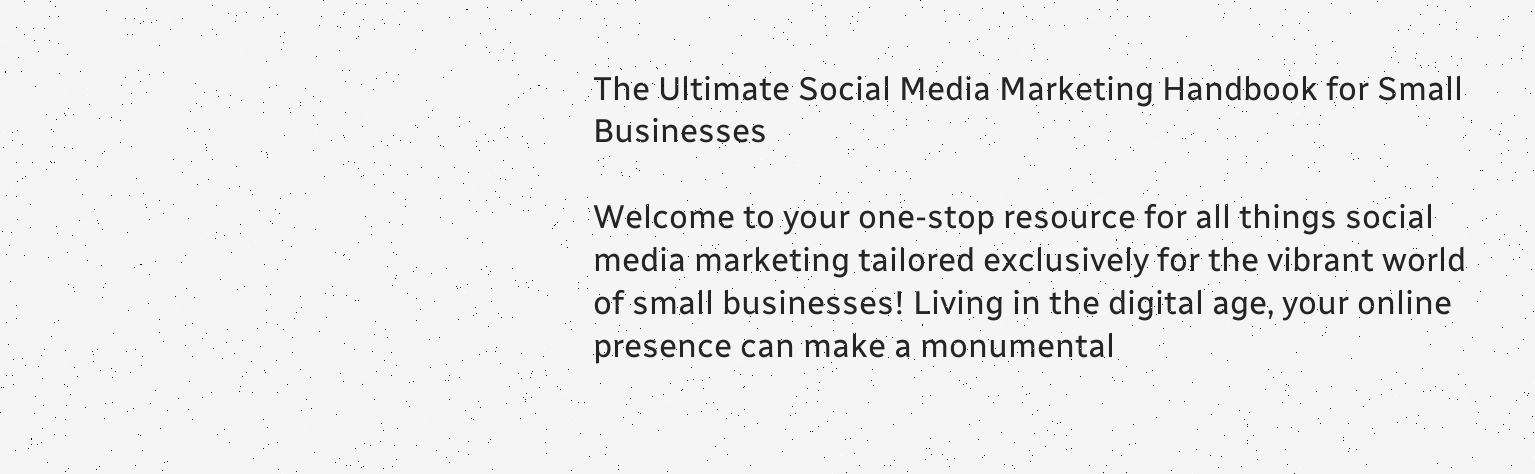The Ultimate Social Media Marketing Handbook for Small Businesses

Welcome to your one-stop resource for all things social media marketing tailored exclusively for the vibrant world of small businesses! Living in the digital age, your online presence can make a monumental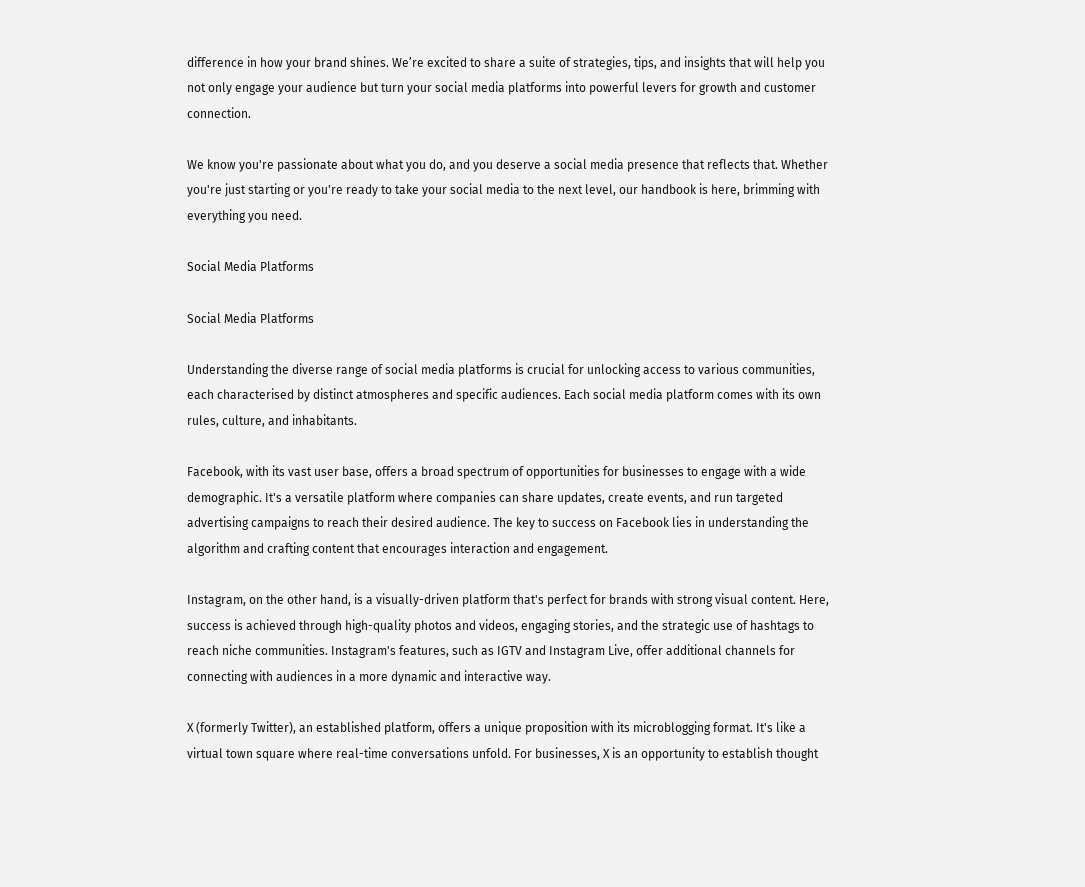difference in how your brand shines. We’re excited to share a suite of strategies, tips, and insights that will help you not only engage your audience but turn your social media platforms into powerful levers for growth and customer connection.

We know you're passionate about what you do, and you deserve a social media presence that reflects that. Whether you're just starting or you're ready to take your social media to the next level, our handbook is here, brimming with everything you need.

Social Media Platforms

Social Media Platforms

Understanding the diverse range of social media platforms is crucial for unlocking access to various communities, each characterised by distinct atmospheres and specific audiences. Each social media platform comes with its own rules, culture, and inhabitants.

Facebook, with its vast user base, offers a broad spectrum of opportunities for businesses to engage with a wide demographic. It's a versatile platform where companies can share updates, create events, and run targeted advertising campaigns to reach their desired audience. The key to success on Facebook lies in understanding the algorithm and crafting content that encourages interaction and engagement.

Instagram, on the other hand, is a visually-driven platform that's perfect for brands with strong visual content. Here, success is achieved through high-quality photos and videos, engaging stories, and the strategic use of hashtags to reach niche communities. Instagram's features, such as IGTV and Instagram Live, offer additional channels for connecting with audiences in a more dynamic and interactive way.

X (formerly Twitter), an established platform, offers a unique proposition with its microblogging format. It's like a virtual town square where real-time conversations unfold. For businesses, X is an opportunity to establish thought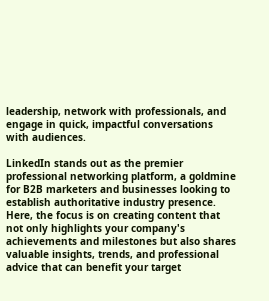leadership, network with professionals, and engage in quick, impactful conversations with audiences.

LinkedIn stands out as the premier professional networking platform, a goldmine for B2B marketers and businesses looking to establish authoritative industry presence. Here, the focus is on creating content that not only highlights your company's achievements and milestones but also shares valuable insights, trends, and professional advice that can benefit your target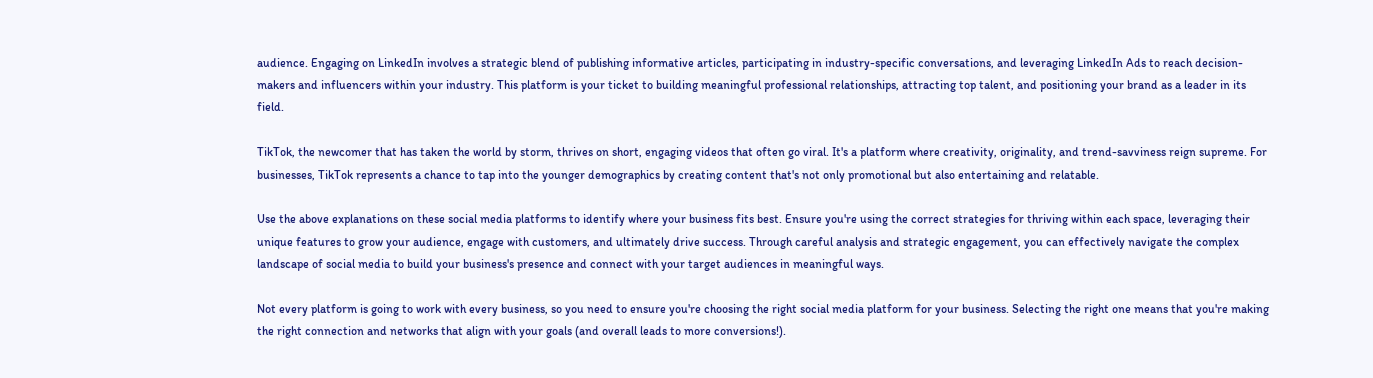audience. Engaging on LinkedIn involves a strategic blend of publishing informative articles, participating in industry-specific conversations, and leveraging LinkedIn Ads to reach decision-makers and influencers within your industry. This platform is your ticket to building meaningful professional relationships, attracting top talent, and positioning your brand as a leader in its field.

TikTok, the newcomer that has taken the world by storm, thrives on short, engaging videos that often go viral. It's a platform where creativity, originality, and trend-savviness reign supreme. For businesses, TikTok represents a chance to tap into the younger demographics by creating content that's not only promotional but also entertaining and relatable.

Use the above explanations on these social media platforms to identify where your business fits best. Ensure you're using the correct strategies for thriving within each space, leveraging their unique features to grow your audience, engage with customers, and ultimately drive success. Through careful analysis and strategic engagement, you can effectively navigate the complex landscape of social media to build your business's presence and connect with your target audiences in meaningful ways.

Not every platform is going to work with every business, so you need to ensure you're choosing the right social media platform for your business. Selecting the right one means that you're making the right connection and networks that align with your goals (and overall leads to more conversions!).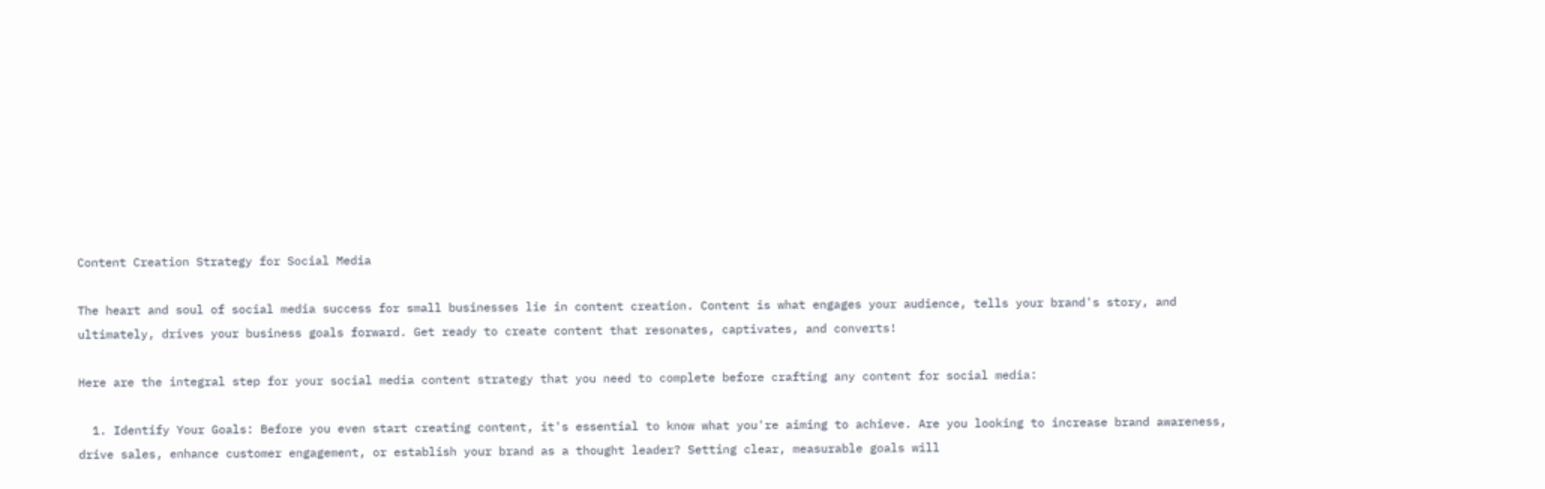Content Creation Strategy for Social Media

The heart and soul of social media success for small businesses lie in content creation. Content is what engages your audience, tells your brand's story, and ultimately, drives your business goals forward. Get ready to create content that resonates, captivates, and converts!

Here are the integral step for your social media content strategy that you need to complete before crafting any content for social media:

  1. Identify Your Goals: Before you even start creating content, it's essential to know what you're aiming to achieve. Are you looking to increase brand awareness, drive sales, enhance customer engagement, or establish your brand as a thought leader? Setting clear, measurable goals will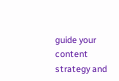guide your content strategy and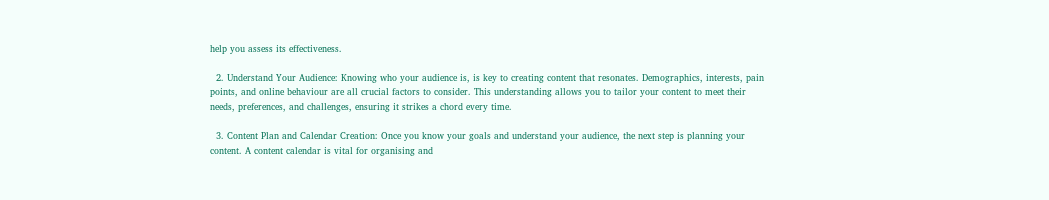help you assess its effectiveness.

  2. Understand Your Audience: Knowing who your audience is, is key to creating content that resonates. Demographics, interests, pain points, and online behaviour are all crucial factors to consider. This understanding allows you to tailor your content to meet their needs, preferences, and challenges, ensuring it strikes a chord every time.

  3. Content Plan and Calendar Creation: Once you know your goals and understand your audience, the next step is planning your content. A content calendar is vital for organising and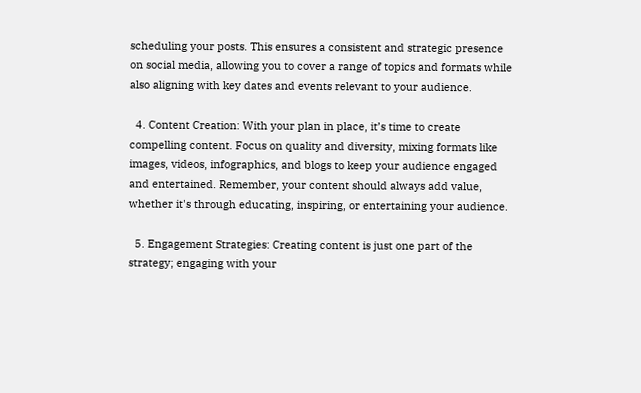scheduling your posts. This ensures a consistent and strategic presence on social media, allowing you to cover a range of topics and formats while also aligning with key dates and events relevant to your audience.

  4. Content Creation: With your plan in place, it’s time to create compelling content. Focus on quality and diversity, mixing formats like images, videos, infographics, and blogs to keep your audience engaged and entertained. Remember, your content should always add value, whether it's through educating, inspiring, or entertaining your audience.

  5. Engagement Strategies: Creating content is just one part of the strategy; engaging with your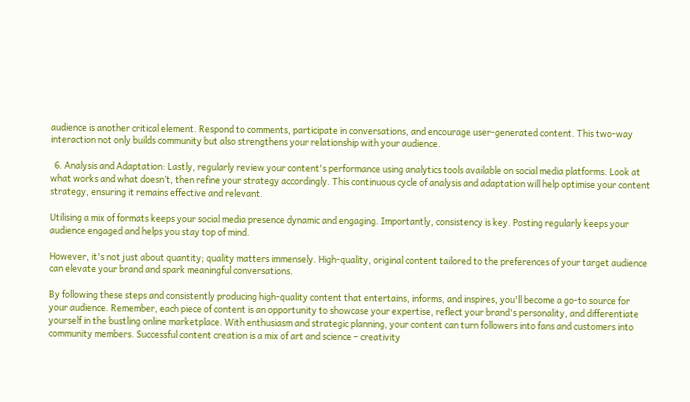audience is another critical element. Respond to comments, participate in conversations, and encourage user-generated content. This two-way interaction not only builds community but also strengthens your relationship with your audience.

  6. Analysis and Adaptation: Lastly, regularly review your content's performance using analytics tools available on social media platforms. Look at what works and what doesn’t, then refine your strategy accordingly. This continuous cycle of analysis and adaptation will help optimise your content strategy, ensuring it remains effective and relevant.

Utilising a mix of formats keeps your social media presence dynamic and engaging. Importantly, consistency is key. Posting regularly keeps your audience engaged and helps you stay top of mind.

However, it's not just about quantity; quality matters immensely. High-quality, original content tailored to the preferences of your target audience can elevate your brand and spark meaningful conversations.

By following these steps and consistently producing high-quality content that entertains, informs, and inspires, you'll become a go-to source for your audience. Remember, each piece of content is an opportunity to showcase your expertise, reflect your brand's personality, and differentiate yourself in the bustling online marketplace. With enthusiasm and strategic planning, your content can turn followers into fans and customers into community members. Successful content creation is a mix of art and science – creativity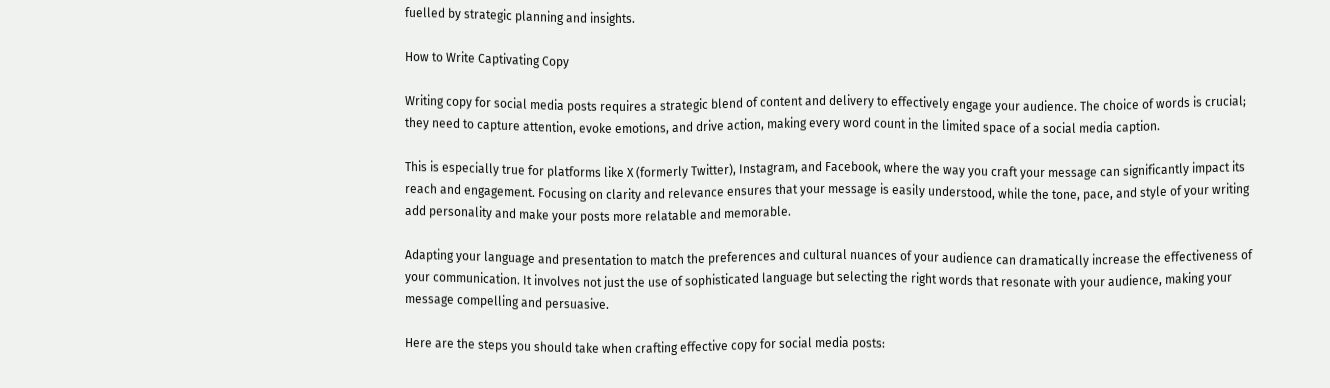fuelled by strategic planning and insights.

How to Write Captivating Copy

Writing copy for social media posts requires a strategic blend of content and delivery to effectively engage your audience. The choice of words is crucial; they need to capture attention, evoke emotions, and drive action, making every word count in the limited space of a social media caption.

This is especially true for platforms like X (formerly Twitter), Instagram, and Facebook, where the way you craft your message can significantly impact its reach and engagement. Focusing on clarity and relevance ensures that your message is easily understood, while the tone, pace, and style of your writing add personality and make your posts more relatable and memorable.

Adapting your language and presentation to match the preferences and cultural nuances of your audience can dramatically increase the effectiveness of your communication. It involves not just the use of sophisticated language but selecting the right words that resonate with your audience, making your message compelling and persuasive.

Here are the steps you should take when crafting effective copy for social media posts: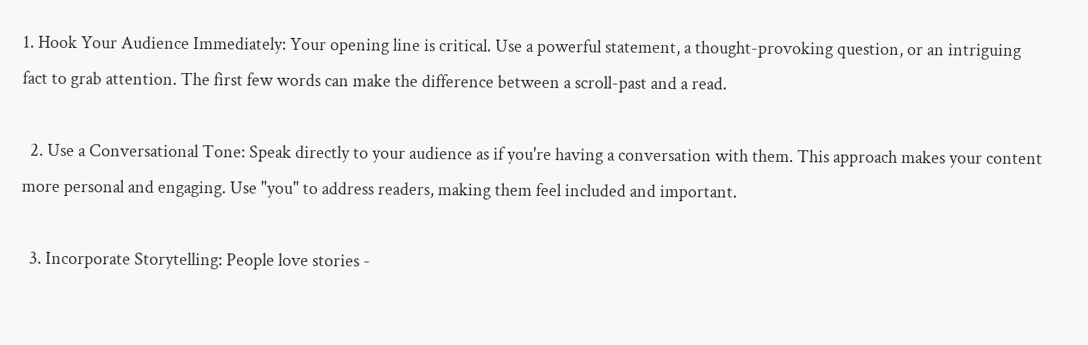1. Hook Your Audience Immediately: Your opening line is critical. Use a powerful statement, a thought-provoking question, or an intriguing fact to grab attention. The first few words can make the difference between a scroll-past and a read.

  2. Use a Conversational Tone: Speak directly to your audience as if you're having a conversation with them. This approach makes your content more personal and engaging. Use "you" to address readers, making them feel included and important.

  3. Incorporate Storytelling: People love stories -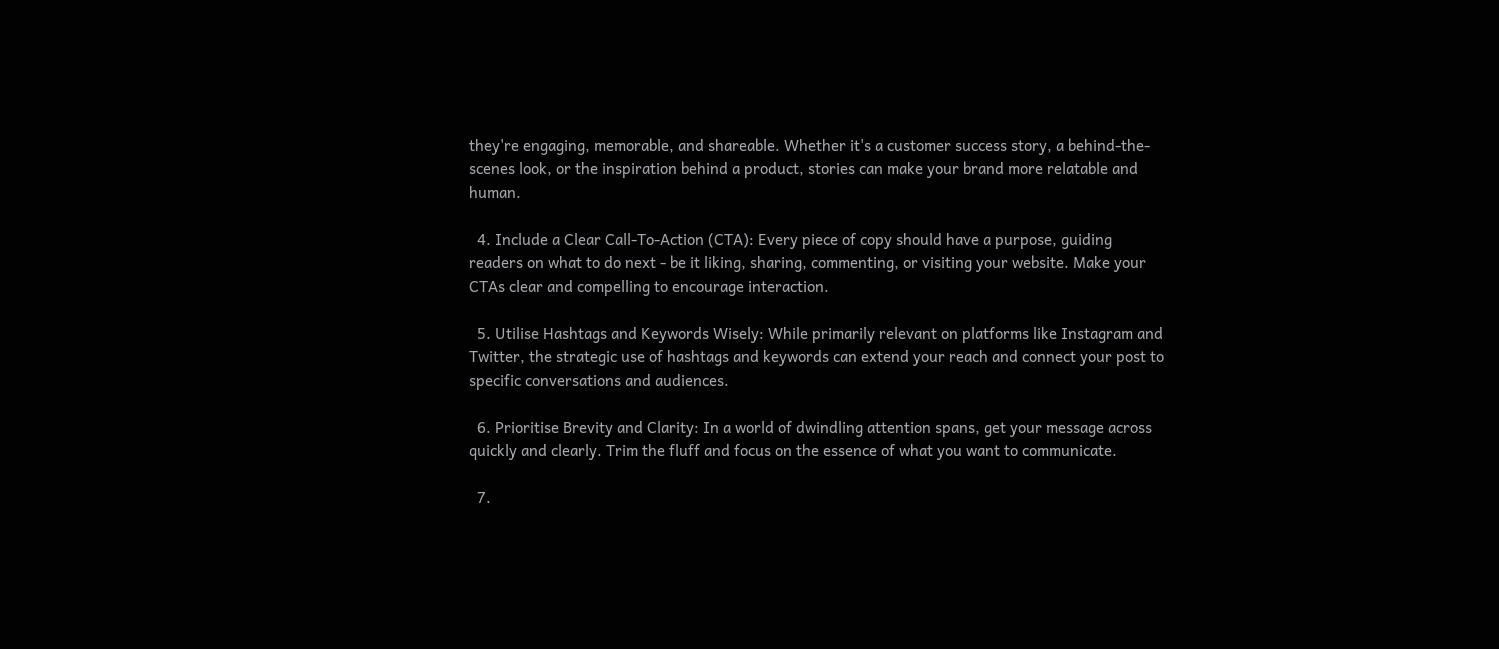they're engaging, memorable, and shareable. Whether it's a customer success story, a behind-the-scenes look, or the inspiration behind a product, stories can make your brand more relatable and human.

  4. Include a Clear Call-To-Action (CTA): Every piece of copy should have a purpose, guiding readers on what to do next - be it liking, sharing, commenting, or visiting your website. Make your CTAs clear and compelling to encourage interaction.

  5. Utilise Hashtags and Keywords Wisely: While primarily relevant on platforms like Instagram and Twitter, the strategic use of hashtags and keywords can extend your reach and connect your post to specific conversations and audiences.

  6. Prioritise Brevity and Clarity: In a world of dwindling attention spans, get your message across quickly and clearly. Trim the fluff and focus on the essence of what you want to communicate.

  7.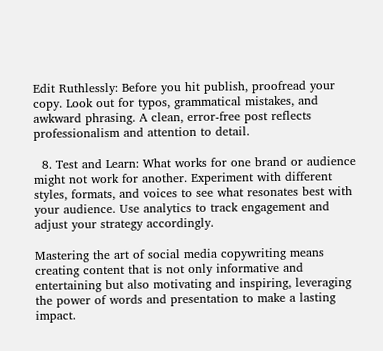Edit Ruthlessly: Before you hit publish, proofread your copy. Look out for typos, grammatical mistakes, and awkward phrasing. A clean, error-free post reflects professionalism and attention to detail.

  8. Test and Learn: What works for one brand or audience might not work for another. Experiment with different styles, formats, and voices to see what resonates best with your audience. Use analytics to track engagement and adjust your strategy accordingly.

Mastering the art of social media copywriting means creating content that is not only informative and entertaining but also motivating and inspiring, leveraging the power of words and presentation to make a lasting impact.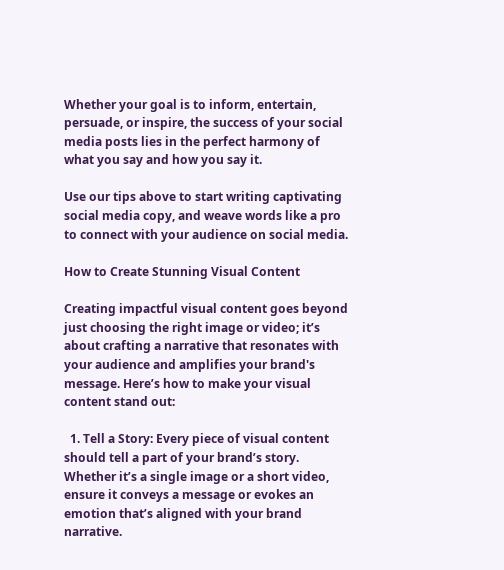Whether your goal is to inform, entertain, persuade, or inspire, the success of your social media posts lies in the perfect harmony of what you say and how you say it.

Use our tips above to start writing captivating social media copy, and weave words like a pro to connect with your audience on social media.

How to Create Stunning Visual Content

Creating impactful visual content goes beyond just choosing the right image or video; it’s about crafting a narrative that resonates with your audience and amplifies your brand's message. Here’s how to make your visual content stand out:

  1. Tell a Story: Every piece of visual content should tell a part of your brand’s story. Whether it’s a single image or a short video, ensure it conveys a message or evokes an emotion that’s aligned with your brand narrative.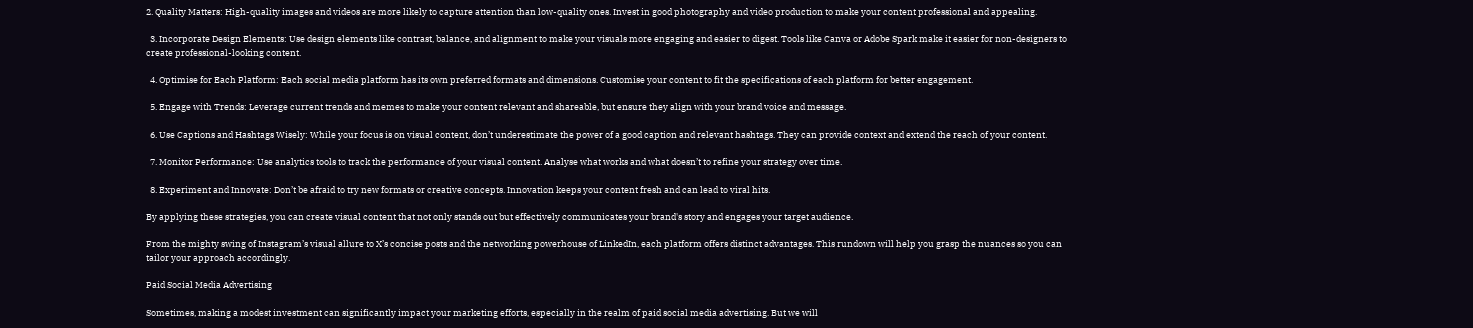2. Quality Matters: High-quality images and videos are more likely to capture attention than low-quality ones. Invest in good photography and video production to make your content professional and appealing.

  3. Incorporate Design Elements: Use design elements like contrast, balance, and alignment to make your visuals more engaging and easier to digest. Tools like Canva or Adobe Spark make it easier for non-designers to create professional-looking content.

  4. Optimise for Each Platform: Each social media platform has its own preferred formats and dimensions. Customise your content to fit the specifications of each platform for better engagement.

  5. Engage with Trends: Leverage current trends and memes to make your content relevant and shareable, but ensure they align with your brand voice and message.

  6. Use Captions and Hashtags Wisely: While your focus is on visual content, don’t underestimate the power of a good caption and relevant hashtags. They can provide context and extend the reach of your content.

  7. Monitor Performance: Use analytics tools to track the performance of your visual content. Analyse what works and what doesn’t to refine your strategy over time.

  8. Experiment and Innovate: Don’t be afraid to try new formats or creative concepts. Innovation keeps your content fresh and can lead to viral hits.

By applying these strategies, you can create visual content that not only stands out but effectively communicates your brand's story and engages your target audience.

From the mighty swing of Instagram’s visual allure to X’s concise posts and the networking powerhouse of LinkedIn, each platform offers distinct advantages. This rundown will help you grasp the nuances so you can tailor your approach accordingly.

Paid Social Media Advertising

Sometimes, making a modest investment can significantly impact your marketing efforts, especially in the realm of paid social media advertising. But we will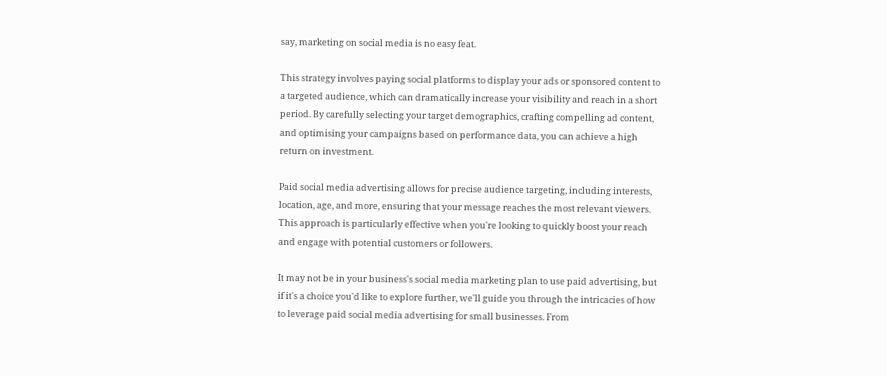say, marketing on social media is no easy feat.

This strategy involves paying social platforms to display your ads or sponsored content to a targeted audience, which can dramatically increase your visibility and reach in a short period. By carefully selecting your target demographics, crafting compelling ad content, and optimising your campaigns based on performance data, you can achieve a high return on investment.

Paid social media advertising allows for precise audience targeting, including interests, location, age, and more, ensuring that your message reaches the most relevant viewers. This approach is particularly effective when you're looking to quickly boost your reach and engage with potential customers or followers.

It may not be in your business's social media marketing plan to use paid advertising, but if it's a choice you'd like to explore further, we'll guide you through the intricacies of how to leverage paid social media advertising for small businesses. From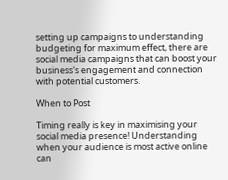setting up campaigns to understanding budgeting for maximum effect, there are social media campaigns that can boost your business's engagement and connection with potential customers.

When to Post

Timing really is key in maximising your social media presence! Understanding when your audience is most active online can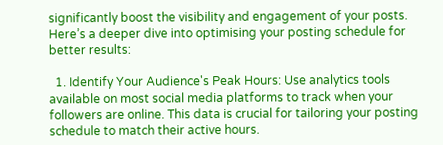significantly boost the visibility and engagement of your posts. Here’s a deeper dive into optimising your posting schedule for better results:

  1. Identify Your Audience's Peak Hours: Use analytics tools available on most social media platforms to track when your followers are online. This data is crucial for tailoring your posting schedule to match their active hours.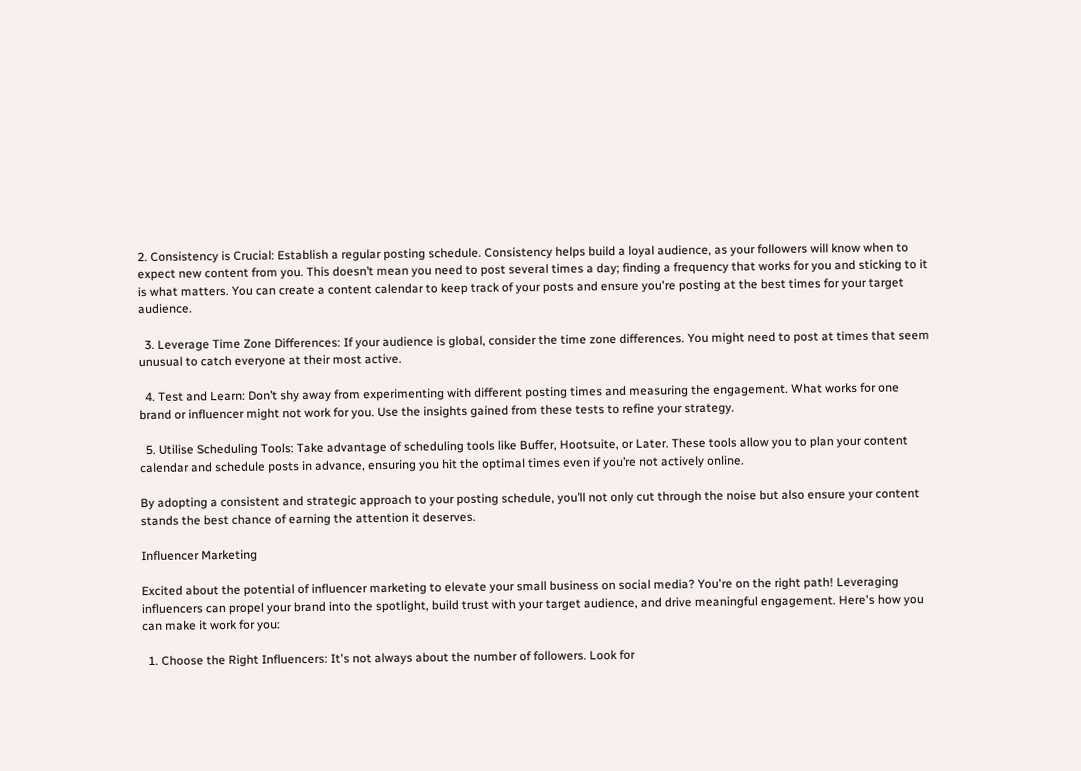2. Consistency is Crucial: Establish a regular posting schedule. Consistency helps build a loyal audience, as your followers will know when to expect new content from you. This doesn’t mean you need to post several times a day; finding a frequency that works for you and sticking to it is what matters. You can create a content calendar to keep track of your posts and ensure you're posting at the best times for your target audience.

  3. Leverage Time Zone Differences: If your audience is global, consider the time zone differences. You might need to post at times that seem unusual to catch everyone at their most active.

  4. Test and Learn: Don’t shy away from experimenting with different posting times and measuring the engagement. What works for one brand or influencer might not work for you. Use the insights gained from these tests to refine your strategy.

  5. Utilise Scheduling Tools: Take advantage of scheduling tools like Buffer, Hootsuite, or Later. These tools allow you to plan your content calendar and schedule posts in advance, ensuring you hit the optimal times even if you’re not actively online.

By adopting a consistent and strategic approach to your posting schedule, you’ll not only cut through the noise but also ensure your content stands the best chance of earning the attention it deserves.

Influencer Marketing

Excited about the potential of influencer marketing to elevate your small business on social media? You're on the right path! Leveraging influencers can propel your brand into the spotlight, build trust with your target audience, and drive meaningful engagement. Here's how you can make it work for you:

  1. Choose the Right Influencers: It's not always about the number of followers. Look for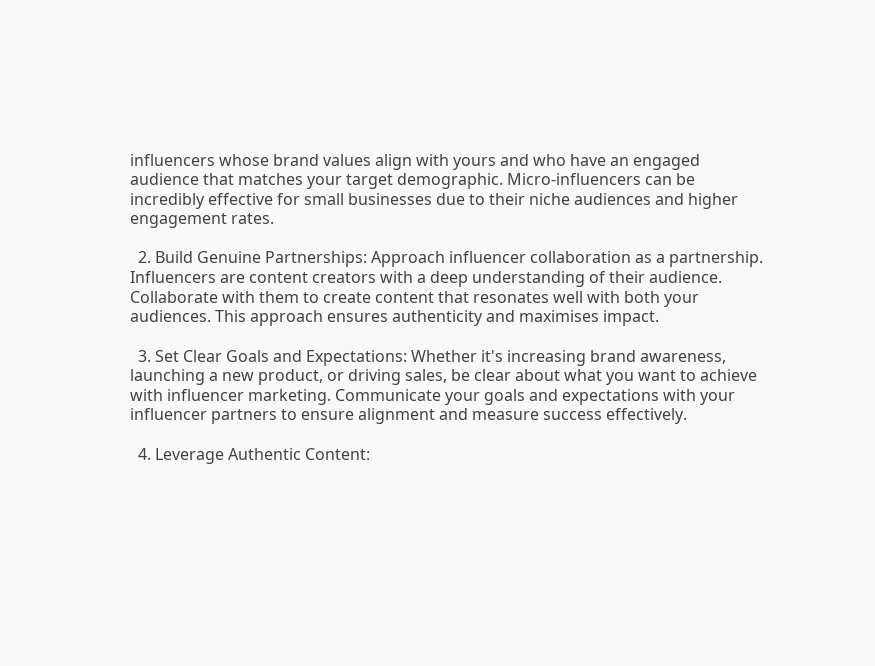influencers whose brand values align with yours and who have an engaged audience that matches your target demographic. Micro-influencers can be incredibly effective for small businesses due to their niche audiences and higher engagement rates.

  2. Build Genuine Partnerships: Approach influencer collaboration as a partnership. Influencers are content creators with a deep understanding of their audience. Collaborate with them to create content that resonates well with both your audiences. This approach ensures authenticity and maximises impact.

  3. Set Clear Goals and Expectations: Whether it's increasing brand awareness, launching a new product, or driving sales, be clear about what you want to achieve with influencer marketing. Communicate your goals and expectations with your influencer partners to ensure alignment and measure success effectively.

  4. Leverage Authentic Content: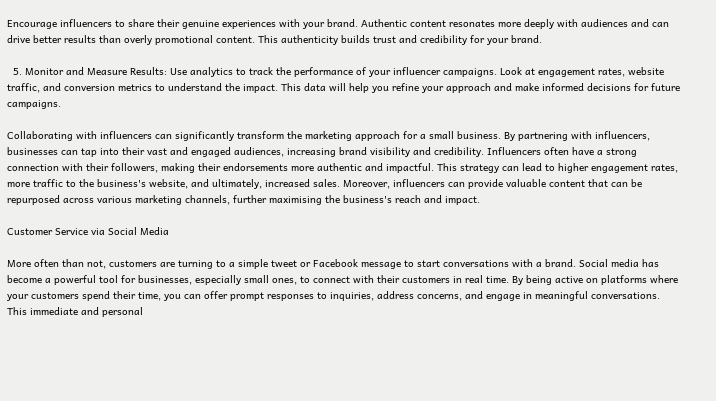Encourage influencers to share their genuine experiences with your brand. Authentic content resonates more deeply with audiences and can drive better results than overly promotional content. This authenticity builds trust and credibility for your brand.

  5. Monitor and Measure Results: Use analytics to track the performance of your influencer campaigns. Look at engagement rates, website traffic, and conversion metrics to understand the impact. This data will help you refine your approach and make informed decisions for future campaigns.

Collaborating with influencers can significantly transform the marketing approach for a small business. By partnering with influencers, businesses can tap into their vast and engaged audiences, increasing brand visibility and credibility. Influencers often have a strong connection with their followers, making their endorsements more authentic and impactful. This strategy can lead to higher engagement rates, more traffic to the business's website, and ultimately, increased sales. Moreover, influencers can provide valuable content that can be repurposed across various marketing channels, further maximising the business's reach and impact.

Customer Service via Social Media

More often than not, customers are turning to a simple tweet or Facebook message to start conversations with a brand. Social media has become a powerful tool for businesses, especially small ones, to connect with their customers in real time. By being active on platforms where your customers spend their time, you can offer prompt responses to inquiries, address concerns, and engage in meaningful conversations. This immediate and personal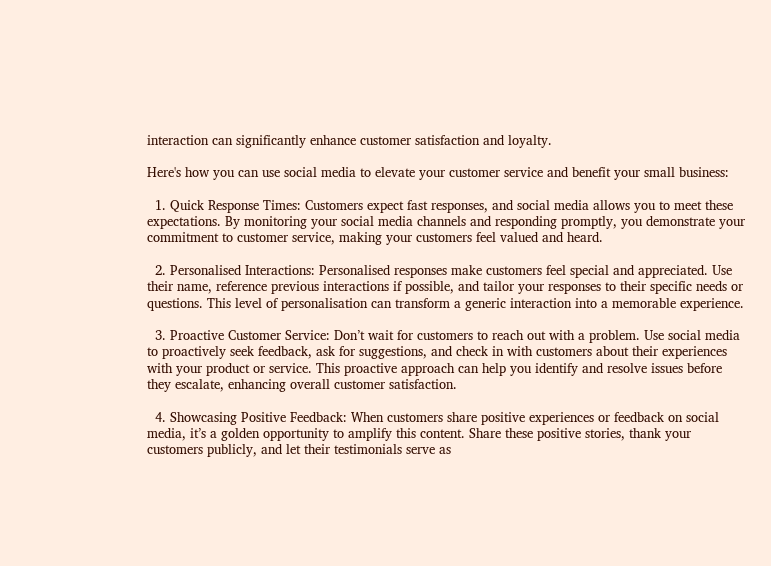interaction can significantly enhance customer satisfaction and loyalty.

Here's how you can use social media to elevate your customer service and benefit your small business:

  1. Quick Response Times: Customers expect fast responses, and social media allows you to meet these expectations. By monitoring your social media channels and responding promptly, you demonstrate your commitment to customer service, making your customers feel valued and heard.

  2. Personalised Interactions: Personalised responses make customers feel special and appreciated. Use their name, reference previous interactions if possible, and tailor your responses to their specific needs or questions. This level of personalisation can transform a generic interaction into a memorable experience.

  3. Proactive Customer Service: Don’t wait for customers to reach out with a problem. Use social media to proactively seek feedback, ask for suggestions, and check in with customers about their experiences with your product or service. This proactive approach can help you identify and resolve issues before they escalate, enhancing overall customer satisfaction.

  4. Showcasing Positive Feedback: When customers share positive experiences or feedback on social media, it’s a golden opportunity to amplify this content. Share these positive stories, thank your customers publicly, and let their testimonials serve as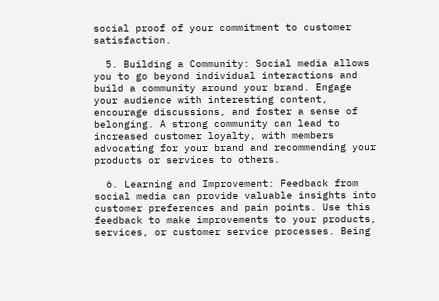social proof of your commitment to customer satisfaction.

  5. Building a Community: Social media allows you to go beyond individual interactions and build a community around your brand. Engage your audience with interesting content, encourage discussions, and foster a sense of belonging. A strong community can lead to increased customer loyalty, with members advocating for your brand and recommending your products or services to others.

  6. Learning and Improvement: Feedback from social media can provide valuable insights into customer preferences and pain points. Use this feedback to make improvements to your products, services, or customer service processes. Being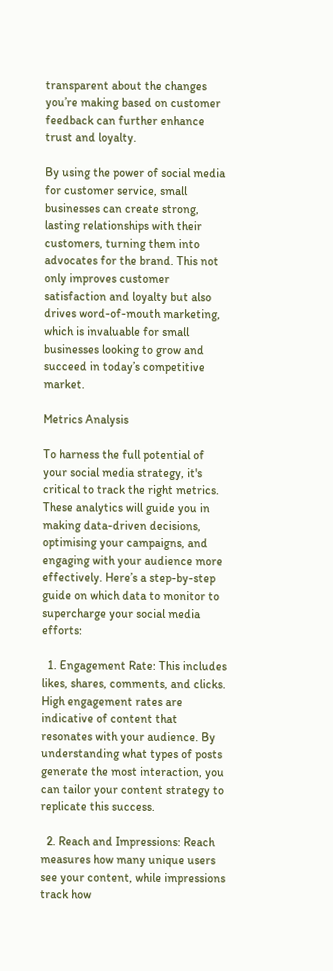transparent about the changes you’re making based on customer feedback can further enhance trust and loyalty.

By using the power of social media for customer service, small businesses can create strong, lasting relationships with their customers, turning them into advocates for the brand. This not only improves customer satisfaction and loyalty but also drives word-of-mouth marketing, which is invaluable for small businesses looking to grow and succeed in today’s competitive market.

Metrics Analysis

To harness the full potential of your social media strategy, it's critical to track the right metrics. These analytics will guide you in making data-driven decisions, optimising your campaigns, and engaging with your audience more effectively. Here’s a step-by-step guide on which data to monitor to supercharge your social media efforts:

  1. Engagement Rate: This includes likes, shares, comments, and clicks. High engagement rates are indicative of content that resonates with your audience. By understanding what types of posts generate the most interaction, you can tailor your content strategy to replicate this success.

  2. Reach and Impressions: Reach measures how many unique users see your content, while impressions track how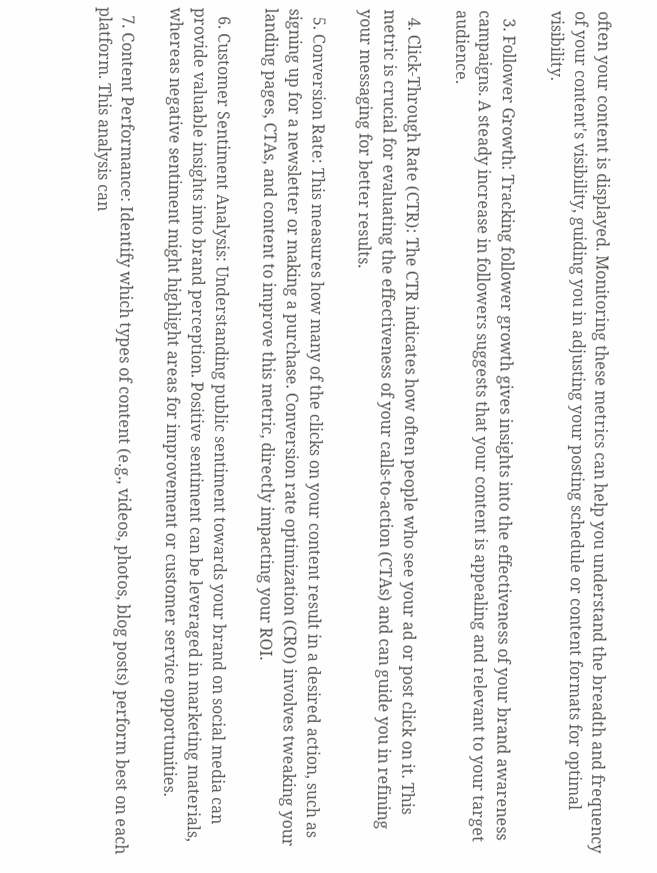often your content is displayed. Monitoring these metrics can help you understand the breadth and frequency of your content's visibility, guiding you in adjusting your posting schedule or content formats for optimal visibility.

  3. Follower Growth: Tracking follower growth gives insights into the effectiveness of your brand awareness campaigns. A steady increase in followers suggests that your content is appealing and relevant to your target audience.

  4. Click-Through Rate (CTR): The CTR indicates how often people who see your ad or post click on it. This metric is crucial for evaluating the effectiveness of your calls-to-action (CTAs) and can guide you in refining your messaging for better results.

  5. Conversion Rate: This measures how many of the clicks on your content result in a desired action, such as signing up for a newsletter or making a purchase. Conversion rate optimization (CRO) involves tweaking your landing pages, CTAs, and content to improve this metric, directly impacting your ROI.

  6. Customer Sentiment Analysis: Understanding public sentiment towards your brand on social media can provide valuable insights into brand perception. Positive sentiment can be leveraged in marketing materials, whereas negative sentiment might highlight areas for improvement or customer service opportunities.

  7. Content Performance: Identify which types of content (e.g., videos, photos, blog posts) perform best on each platform. This analysis can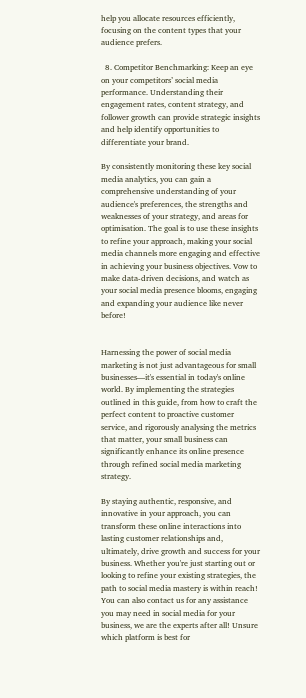help you allocate resources efficiently, focusing on the content types that your audience prefers.

  8. Competitor Benchmarking: Keep an eye on your competitors’ social media performance. Understanding their engagement rates, content strategy, and follower growth can provide strategic insights and help identify opportunities to differentiate your brand.

By consistently monitoring these key social media analytics, you can gain a comprehensive understanding of your audience's preferences, the strengths and weaknesses of your strategy, and areas for optimisation. The goal is to use these insights to refine your approach, making your social media channels more engaging and effective in achieving your business objectives. Vow to make data-driven decisions, and watch as your social media presence blooms, engaging and expanding your audience like never before!


Harnessing the power of social media marketing is not just advantageous for small businesses—it's essential in today's online world. By implementing the strategies outlined in this guide, from how to craft the perfect content to proactive customer service, and rigorously analysing the metrics that matter, your small business can significantly enhance its online presence through refined social media marketing strategy.

By staying authentic, responsive, and innovative in your approach, you can transform these online interactions into lasting customer relationships and, ultimately, drive growth and success for your business. Whether you're just starting out or looking to refine your existing strategies, the path to social media mastery is within reach! You can also contact us for any assistance you may need in social media for your business, we are the experts after all! Unsure which platform is best for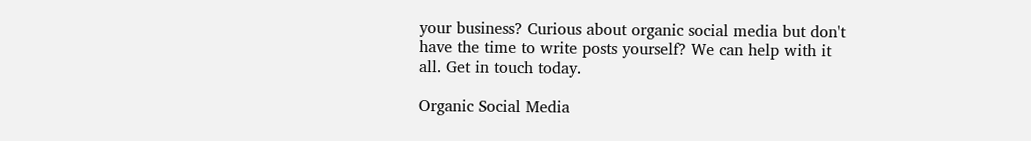your business? Curious about organic social media but don't have the time to write posts yourself? We can help with it all. Get in touch today.

Organic Social Media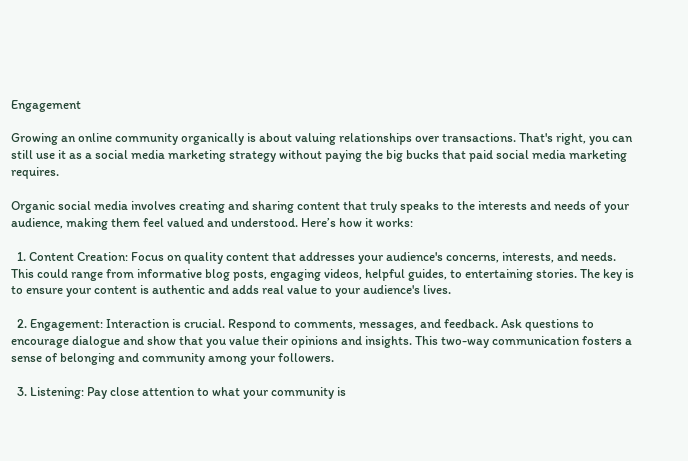Engagement

Growing an online community organically is about valuing relationships over transactions. That's right, you can still use it as a social media marketing strategy without paying the big bucks that paid social media marketing requires.

Organic social media involves creating and sharing content that truly speaks to the interests and needs of your audience, making them feel valued and understood. Here’s how it works:

  1. Content Creation: Focus on quality content that addresses your audience's concerns, interests, and needs. This could range from informative blog posts, engaging videos, helpful guides, to entertaining stories. The key is to ensure your content is authentic and adds real value to your audience's lives.

  2. Engagement: Interaction is crucial. Respond to comments, messages, and feedback. Ask questions to encourage dialogue and show that you value their opinions and insights. This two-way communication fosters a sense of belonging and community among your followers.

  3. Listening: Pay close attention to what your community is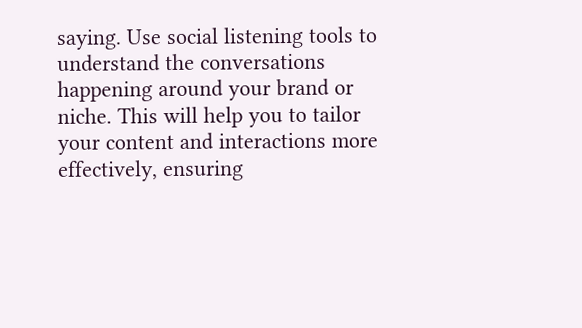saying. Use social listening tools to understand the conversations happening around your brand or niche. This will help you to tailor your content and interactions more effectively, ensuring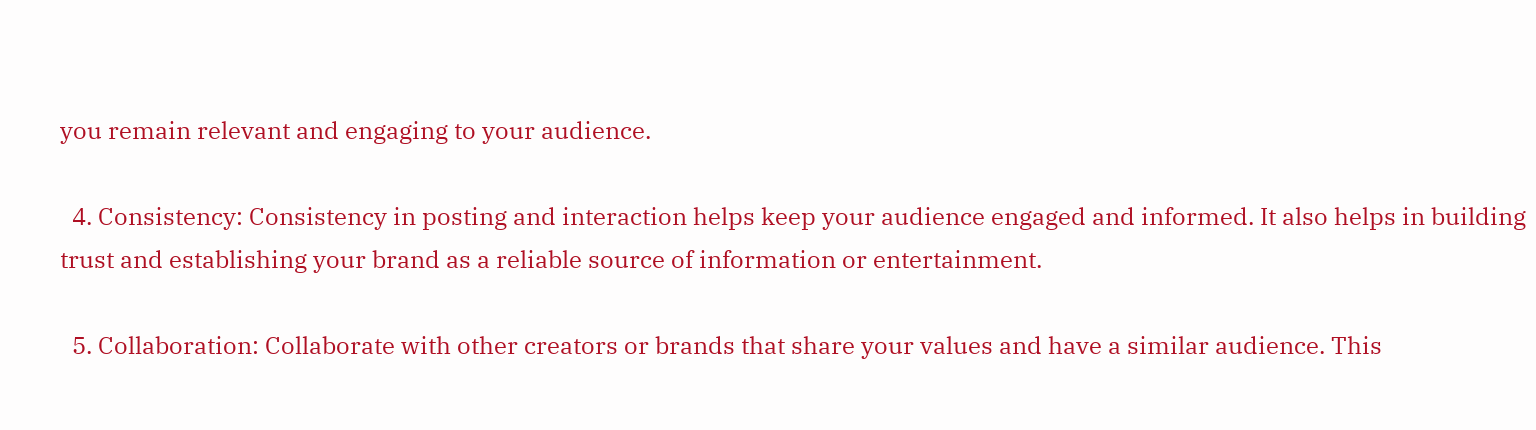you remain relevant and engaging to your audience.

  4. Consistency: Consistency in posting and interaction helps keep your audience engaged and informed. It also helps in building trust and establishing your brand as a reliable source of information or entertainment.

  5. Collaboration: Collaborate with other creators or brands that share your values and have a similar audience. This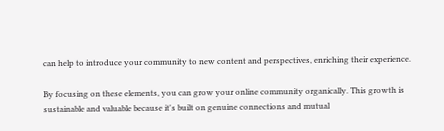can help to introduce your community to new content and perspectives, enriching their experience.

By focusing on these elements, you can grow your online community organically. This growth is sustainable and valuable because it's built on genuine connections and mutual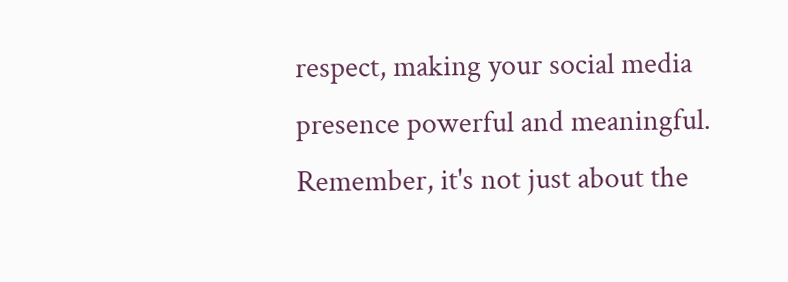respect, making your social media presence powerful and meaningful. Remember, it's not just about the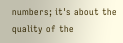numbers; it's about the quality of the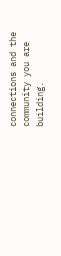connections and the community you are building.